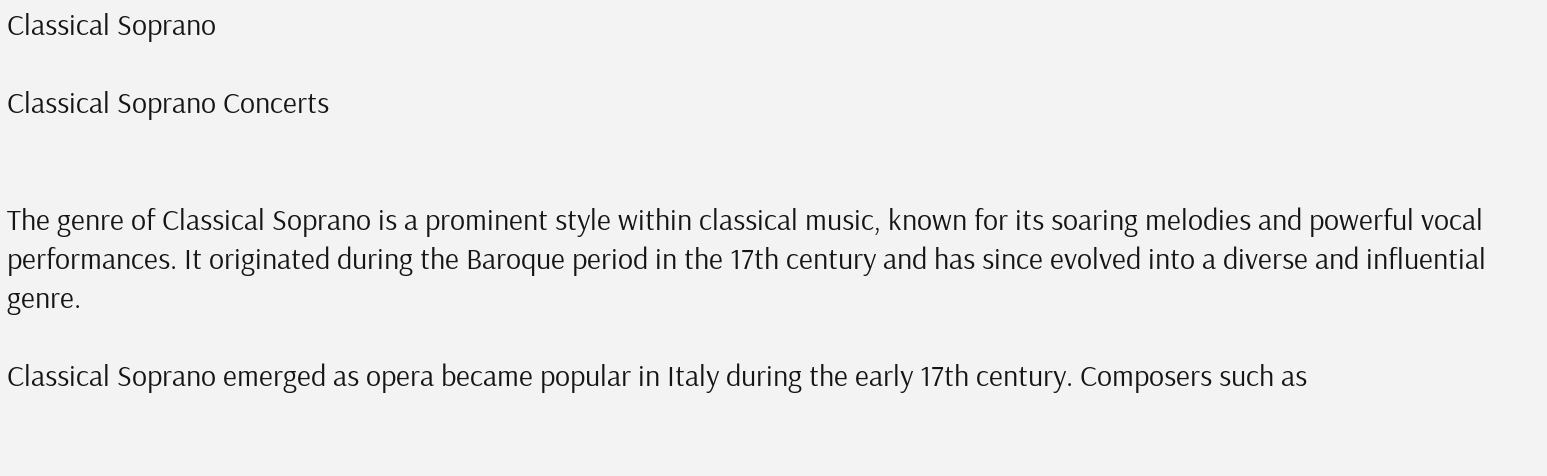Classical Soprano

Classical Soprano Concerts


The genre of Classical Soprano is a prominent style within classical music, known for its soaring melodies and powerful vocal performances. It originated during the Baroque period in the 17th century and has since evolved into a diverse and influential genre.

Classical Soprano emerged as opera became popular in Italy during the early 17th century. Composers such as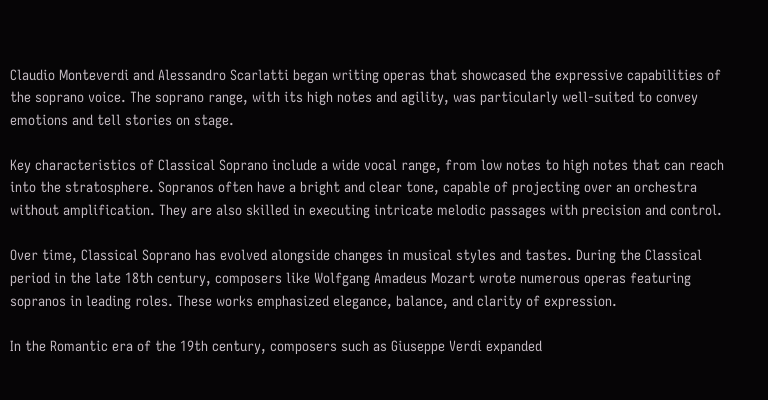Claudio Monteverdi and Alessandro Scarlatti began writing operas that showcased the expressive capabilities of the soprano voice. The soprano range, with its high notes and agility, was particularly well-suited to convey emotions and tell stories on stage.

Key characteristics of Classical Soprano include a wide vocal range, from low notes to high notes that can reach into the stratosphere. Sopranos often have a bright and clear tone, capable of projecting over an orchestra without amplification. They are also skilled in executing intricate melodic passages with precision and control.

Over time, Classical Soprano has evolved alongside changes in musical styles and tastes. During the Classical period in the late 18th century, composers like Wolfgang Amadeus Mozart wrote numerous operas featuring sopranos in leading roles. These works emphasized elegance, balance, and clarity of expression.

In the Romantic era of the 19th century, composers such as Giuseppe Verdi expanded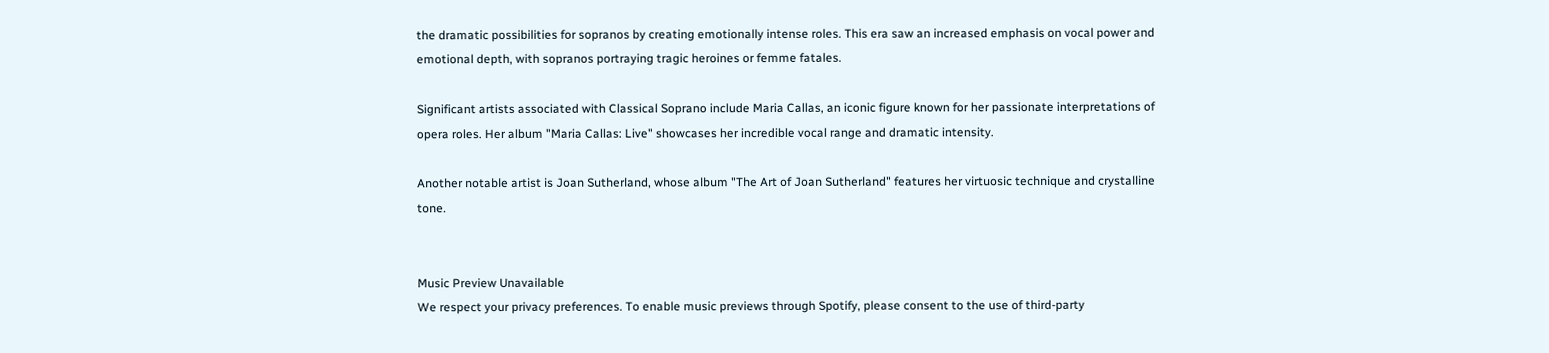the dramatic possibilities for sopranos by creating emotionally intense roles. This era saw an increased emphasis on vocal power and emotional depth, with sopranos portraying tragic heroines or femme fatales.

Significant artists associated with Classical Soprano include Maria Callas, an iconic figure known for her passionate interpretations of opera roles. Her album "Maria Callas: Live" showcases her incredible vocal range and dramatic intensity.

Another notable artist is Joan Sutherland, whose album "The Art of Joan Sutherland" features her virtuosic technique and crystalline tone.


Music Preview Unavailable
We respect your privacy preferences. To enable music previews through Spotify, please consent to the use of third-party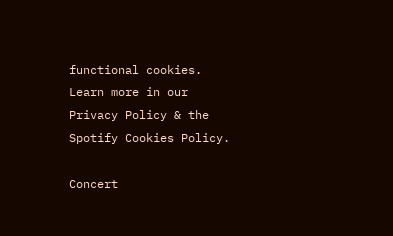functional cookies. Learn more in our Privacy Policy & the Spotify Cookies Policy.

Concert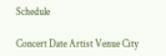Schedule

Concert Date Artist Venue City